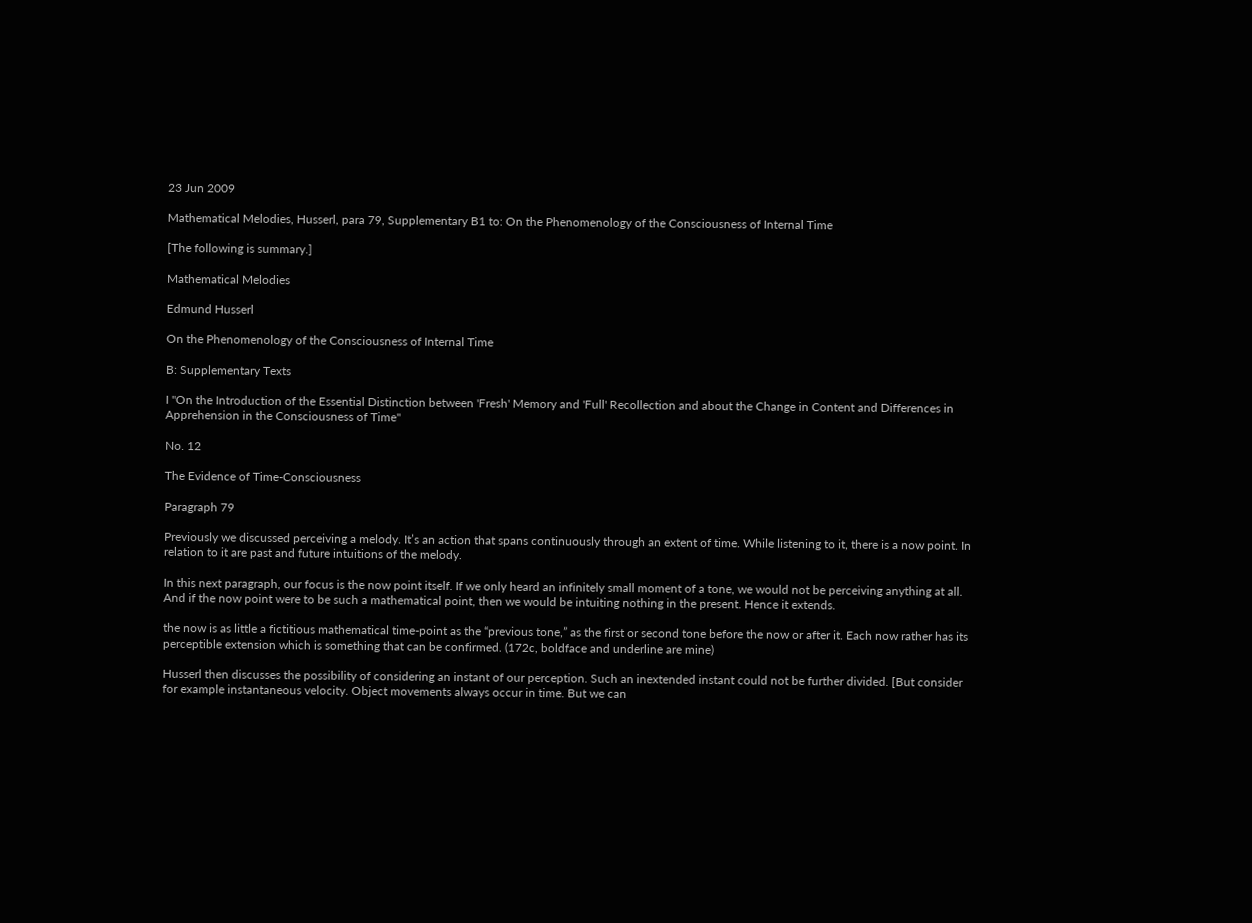23 Jun 2009

Mathematical Melodies, Husserl, para 79, Supplementary B1 to: On the Phenomenology of the Consciousness of Internal Time

[The following is summary.]

Mathematical Melodies

Edmund Husserl

On the Phenomenology of the Consciousness of Internal Time

B: Supplementary Texts

I "On the Introduction of the Essential Distinction between 'Fresh' Memory and 'Full' Recollection and about the Change in Content and Differences in Apprehension in the Consciousness of Time"

No. 12

The Evidence of Time-Consciousness

Paragraph 79

Previously we discussed perceiving a melody. It’s an action that spans continuously through an extent of time. While listening to it, there is a now point. In relation to it are past and future intuitions of the melody.

In this next paragraph, our focus is the now point itself. If we only heard an infinitely small moment of a tone, we would not be perceiving anything at all. And if the now point were to be such a mathematical point, then we would be intuiting nothing in the present. Hence it extends.

the now is as little a fictitious mathematical time-point as the “previous tone,” as the first or second tone before the now or after it. Each now rather has its perceptible extension which is something that can be confirmed. (172c, boldface and underline are mine)

Husserl then discusses the possibility of considering an instant of our perception. Such an inextended instant could not be further divided. [But consider for example instantaneous velocity. Object movements always occur in time. But we can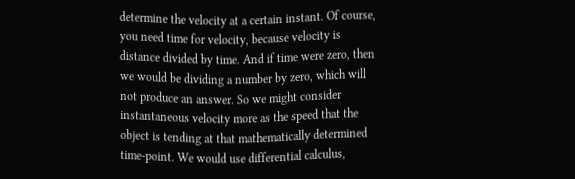determine the velocity at a certain instant. Of course, you need time for velocity, because velocity is distance divided by time. And if time were zero, then we would be dividing a number by zero, which will not produce an answer. So we might consider instantaneous velocity more as the speed that the object is tending at that mathematically determined time-point. We would use differential calculus,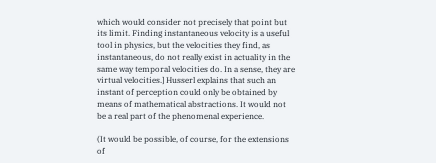which would consider not precisely that point but its limit. Finding instantaneous velocity is a useful tool in physics, but the velocities they find, as instantaneous, do not really exist in actuality in the same way temporal velocities do. In a sense, they are virtual velocities.] Husserl explains that such an instant of perception could only be obtained by means of mathematical abstractions. It would not be a real part of the phenomenal experience.

(It would be possible, of course, for the extensions of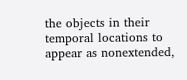the objects in their temporal locations to appear as nonextended,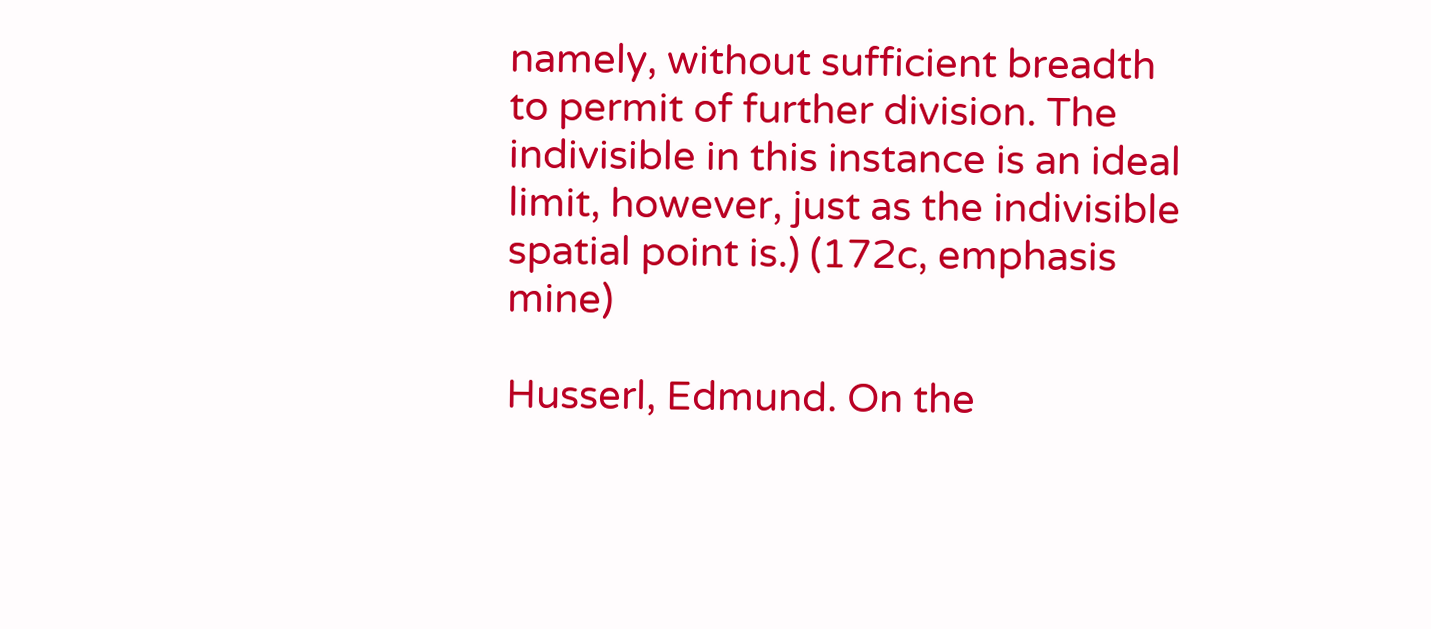namely, without sufficient breadth to permit of further division. The indivisible in this instance is an ideal limit, however, just as the indivisible spatial point is.) (172c, emphasis mine)

Husserl, Edmund. On the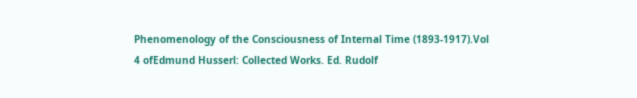Phenomenology of the Consciousness of Internal Time (1893-1917).Vol 4 ofEdmund Husserl: Collected Works. Ed. Rudolf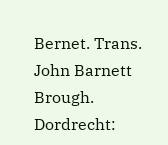Bernet. Trans. John Barnett Brough. Dordrecht: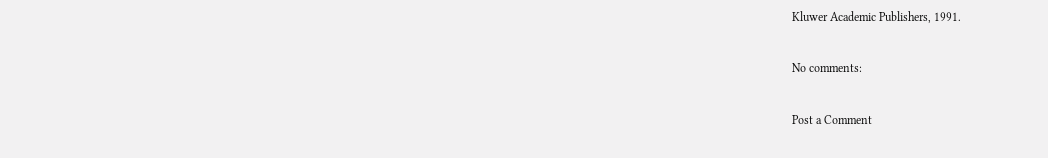Kluwer Academic Publishers, 1991.

No comments:

Post a Comment